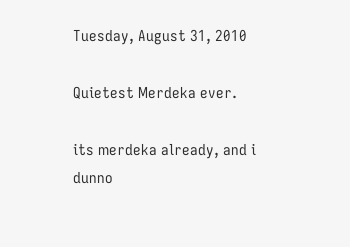Tuesday, August 31, 2010

Quietest Merdeka ever.

its merdeka already, and i dunno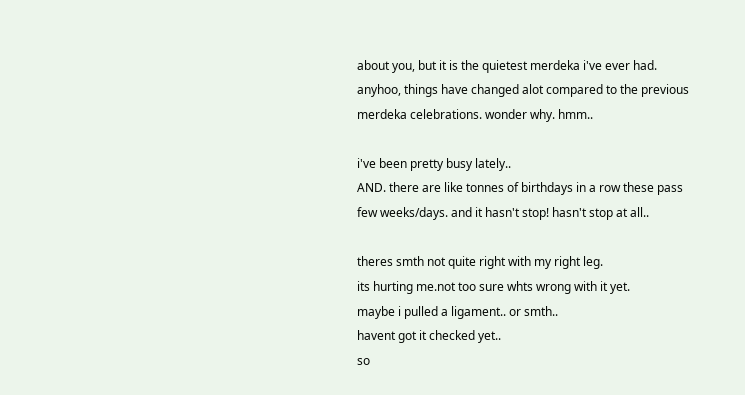about you, but it is the quietest merdeka i've ever had. anyhoo, things have changed alot compared to the previous merdeka celebrations. wonder why. hmm..

i've been pretty busy lately..
AND. there are like tonnes of birthdays in a row these pass few weeks/days. and it hasn't stop! hasn't stop at all..

theres smth not quite right with my right leg.
its hurting me.not too sure whts wrong with it yet.
maybe i pulled a ligament.. or smth..
havent got it checked yet..
so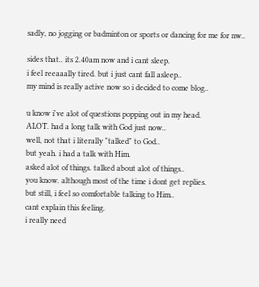sadly, no jogging or badminton or sports or dancing for me for nw..

sides that.. its 2.40am now and i cant sleep.
i feel reeaaally tired. but i just cant fall asleep..
my mind is really active now so i decided to come blog..

u know i've alot of questions popping out in my head.
ALOT. had a long talk with God just now..
well, not that i literally "talked" to God..
but yeah. i had a talk with Him.
asked alot of things. talked about alot of things..
you know. although most of the time i dont get replies.
but still, i feel so comfortable talking to Him..
cant explain this feeling.
i really need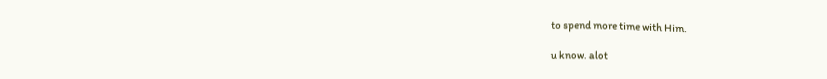to spend more time with Him.

u know. alot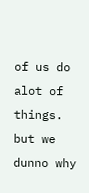of us do alot of things.
but we dunno why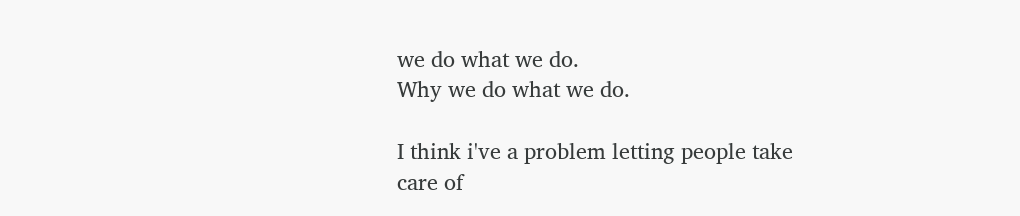we do what we do.
Why we do what we do.

I think i've a problem letting people take care of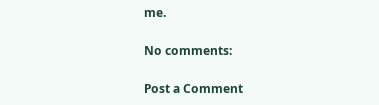me.

No comments:

Post a Comment